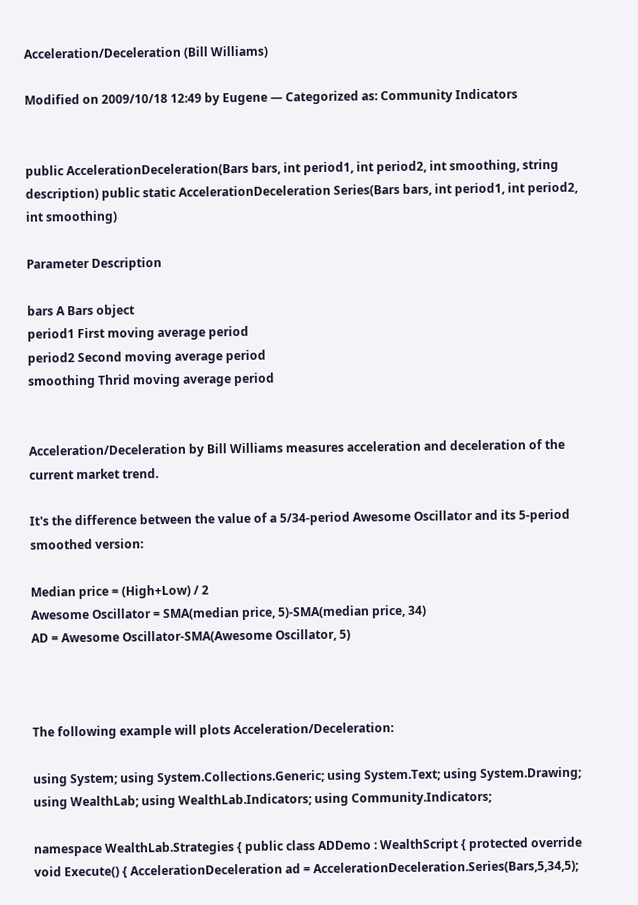Acceleration/Deceleration (Bill Williams)

Modified on 2009/10/18 12:49 by Eugene — Categorized as: Community Indicators


public AccelerationDeceleration(Bars bars, int period1, int period2, int smoothing, string description) public static AccelerationDeceleration Series(Bars bars, int period1, int period2, int smoothing)

Parameter Description

bars A Bars object
period1 First moving average period
period2 Second moving average period
smoothing Thrid moving average period


Acceleration/Deceleration by Bill Williams measures acceleration and deceleration of the current market trend.

It's the difference between the value of a 5/34-period Awesome Oscillator and its 5-period smoothed version:

Median price = (High+Low) / 2
Awesome Oscillator = SMA(median price, 5)-SMA(median price, 34)
AD = Awesome Oscillator-SMA(Awesome Oscillator, 5)



The following example will plots Acceleration/Deceleration:

using System; using System.Collections.Generic; using System.Text; using System.Drawing; using WealthLab; using WealthLab.Indicators; using Community.Indicators;

namespace WealthLab.Strategies { public class ADDemo : WealthScript { protected override void Execute() { AccelerationDeceleration ad = AccelerationDeceleration.Series(Bars,5,34,5);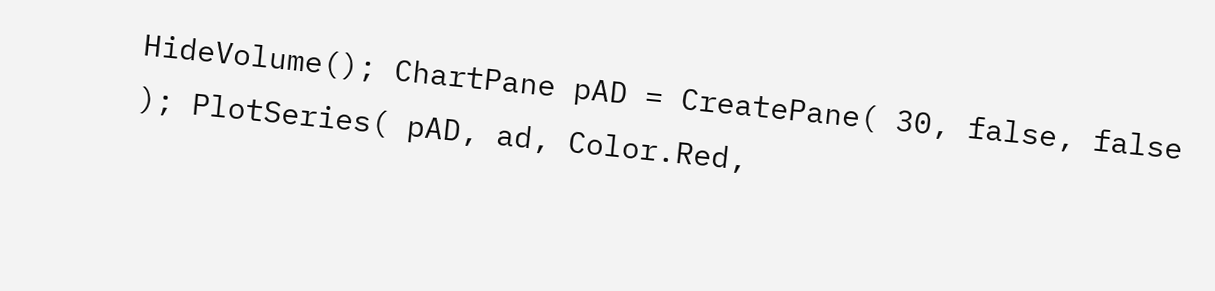HideVolume(); ChartPane pAD = CreatePane( 30, false, false ); PlotSeries( pAD, ad, Color.Red,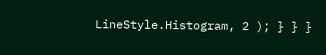LineStyle.Histogram, 2 ); } } }